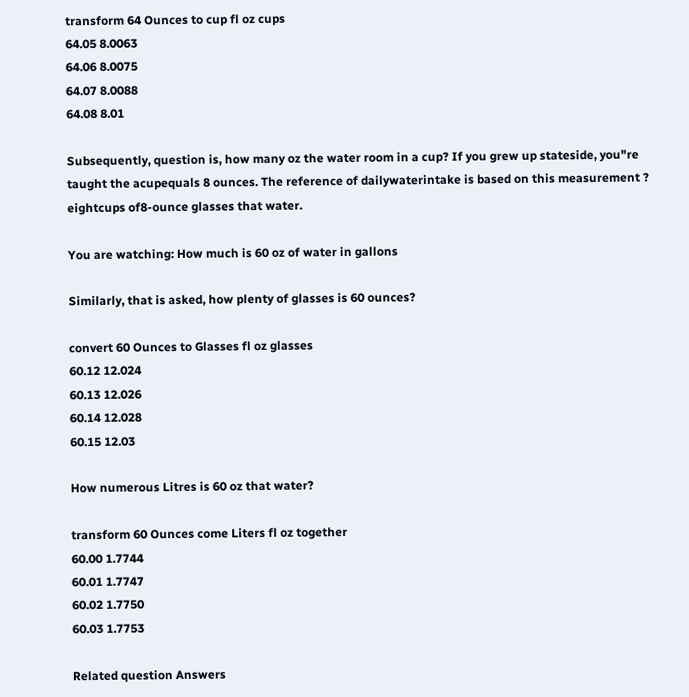transform 64 Ounces to cup fl oz cups
64.05 8.0063
64.06 8.0075
64.07 8.0088
64.08 8.01

Subsequently, question is, how many oz the water room in a cup? If you grew up stateside, you"re taught the acupequals 8 ounces. The reference of dailywaterintake is based on this measurement ? eightcups of8-ounce glasses that water.

You are watching: How much is 60 oz of water in gallons

Similarly, that is asked, how plenty of glasses is 60 ounces?

convert 60 Ounces to Glasses fl oz glasses
60.12 12.024
60.13 12.026
60.14 12.028
60.15 12.03

How numerous Litres is 60 oz that water?

transform 60 Ounces come Liters fl oz together
60.00 1.7744
60.01 1.7747
60.02 1.7750
60.03 1.7753

Related question Answers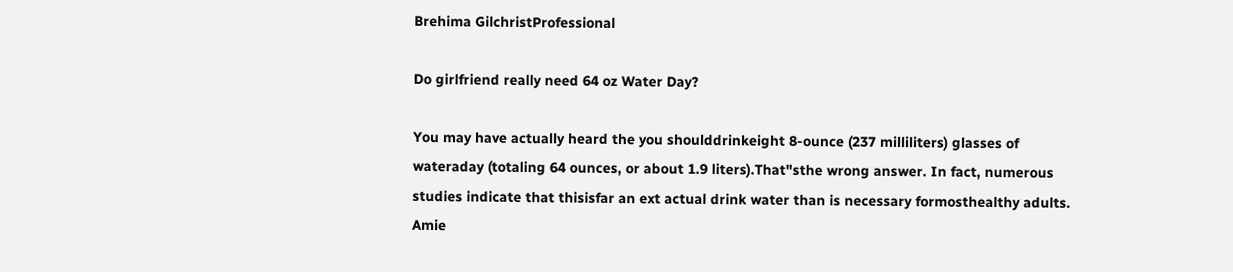Brehima GilchristProfessional

Do girlfriend really need 64 oz Water Day?

You may have actually heard the you shoulddrinkeight 8-ounce (237 milliliters) glasses of wateraday (totaling 64 ounces, or about 1.9 liters).That"sthe wrong answer. In fact, numerous studies indicate that thisisfar an ext actual drink water than is necessary formosthealthy adults.
Amie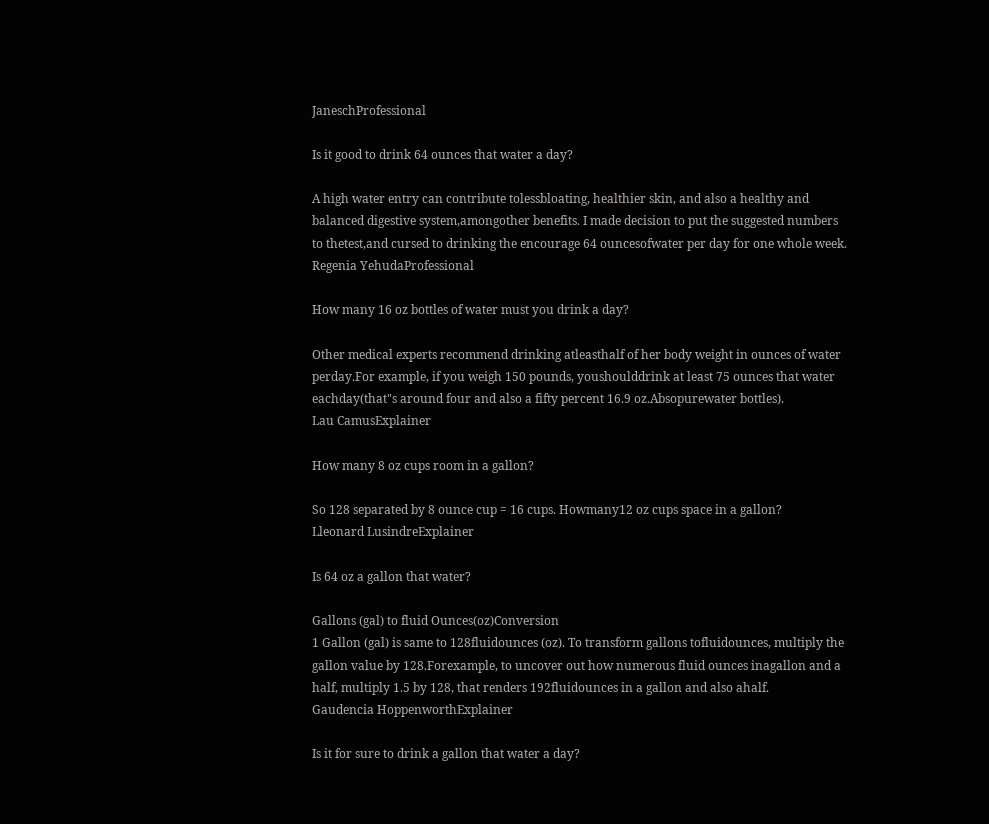JaneschProfessional

Is it good to drink 64 ounces that water a day?

A high water entry can contribute tolessbloating, healthier skin, and also a healthy and balanced digestive system,amongother benefits. I made decision to put the suggested numbers to thetest,and cursed to drinking the encourage 64 ouncesofwater per day for one whole week.
Regenia YehudaProfessional

How many 16 oz bottles of water must you drink a day?

Other medical experts recommend drinking atleasthalf of her body weight in ounces of water perday.For example, if you weigh 150 pounds, youshoulddrink at least 75 ounces that water eachday(that"s around four and also a fifty percent 16.9 oz.Absopurewater bottles).
Lau CamusExplainer

How many 8 oz cups room in a gallon?

So 128 separated by 8 ounce cup = 16 cups. Howmany12 oz cups space in a gallon?
Lleonard LusindreExplainer

Is 64 oz a gallon that water?

Gallons (gal) to fluid Ounces(oz)Conversion
1 Gallon (gal) is same to 128fluidounces (oz). To transform gallons tofluidounces, multiply the gallon value by 128.Forexample, to uncover out how numerous fluid ounces inagallon and a half, multiply 1.5 by 128, that renders 192fluidounces in a gallon and also ahalf.
Gaudencia HoppenworthExplainer

Is it for sure to drink a gallon that water a day?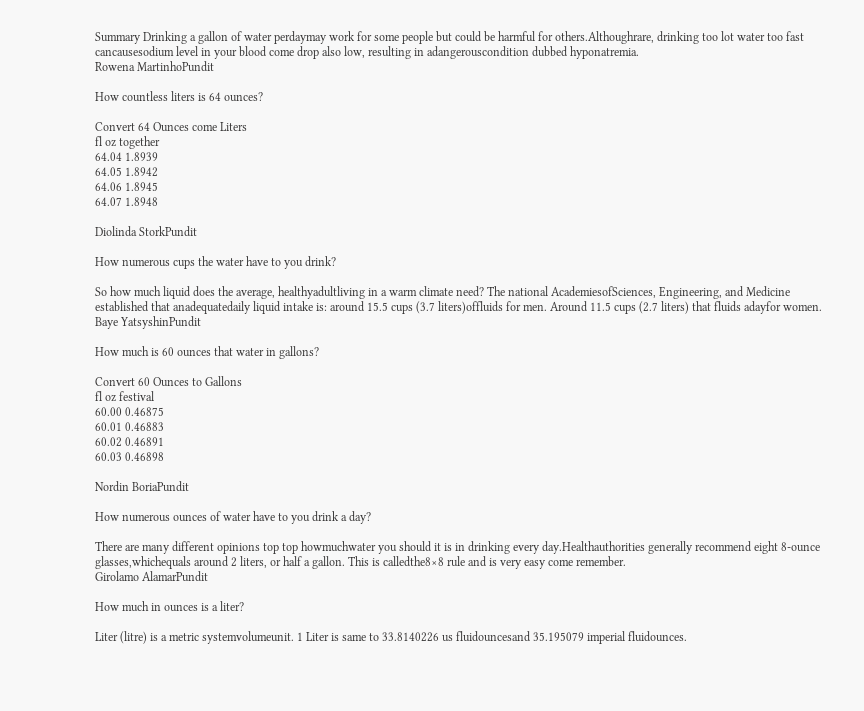Summary Drinking a gallon of water perdaymay work for some people but could be harmful for others.Althoughrare, drinking too lot water too fast cancausesodium level in your blood come drop also low, resulting in adangerouscondition dubbed hyponatremia.
Rowena MartinhoPundit

How countless liters is 64 ounces?

Convert 64 Ounces come Liters
fl oz together
64.04 1.8939
64.05 1.8942
64.06 1.8945
64.07 1.8948

Diolinda StorkPundit

How numerous cups the water have to you drink?

So how much liquid does the average, healthyadultliving in a warm climate need? The national AcademiesofSciences, Engineering, and Medicine established that anadequatedaily liquid intake is: around 15.5 cups (3.7 liters)offluids for men. Around 11.5 cups (2.7 liters) that fluids adayfor women.
Baye YatsyshinPundit

How much is 60 ounces that water in gallons?

Convert 60 Ounces to Gallons
fl oz festival
60.00 0.46875
60.01 0.46883
60.02 0.46891
60.03 0.46898

Nordin BoriaPundit

How numerous ounces of water have to you drink a day?

There are many different opinions top top howmuchwater you should it is in drinking every day.Healthauthorities generally recommend eight 8-ounce glasses,whichequals around 2 liters, or half a gallon. This is calledthe8×8 rule and is very easy come remember.
Girolamo AlamarPundit

How much in ounces is a liter?

Liter (litre) is a metric systemvolumeunit. 1 Liter is same to 33.8140226 us fluidouncesand 35.195079 imperial fluidounces.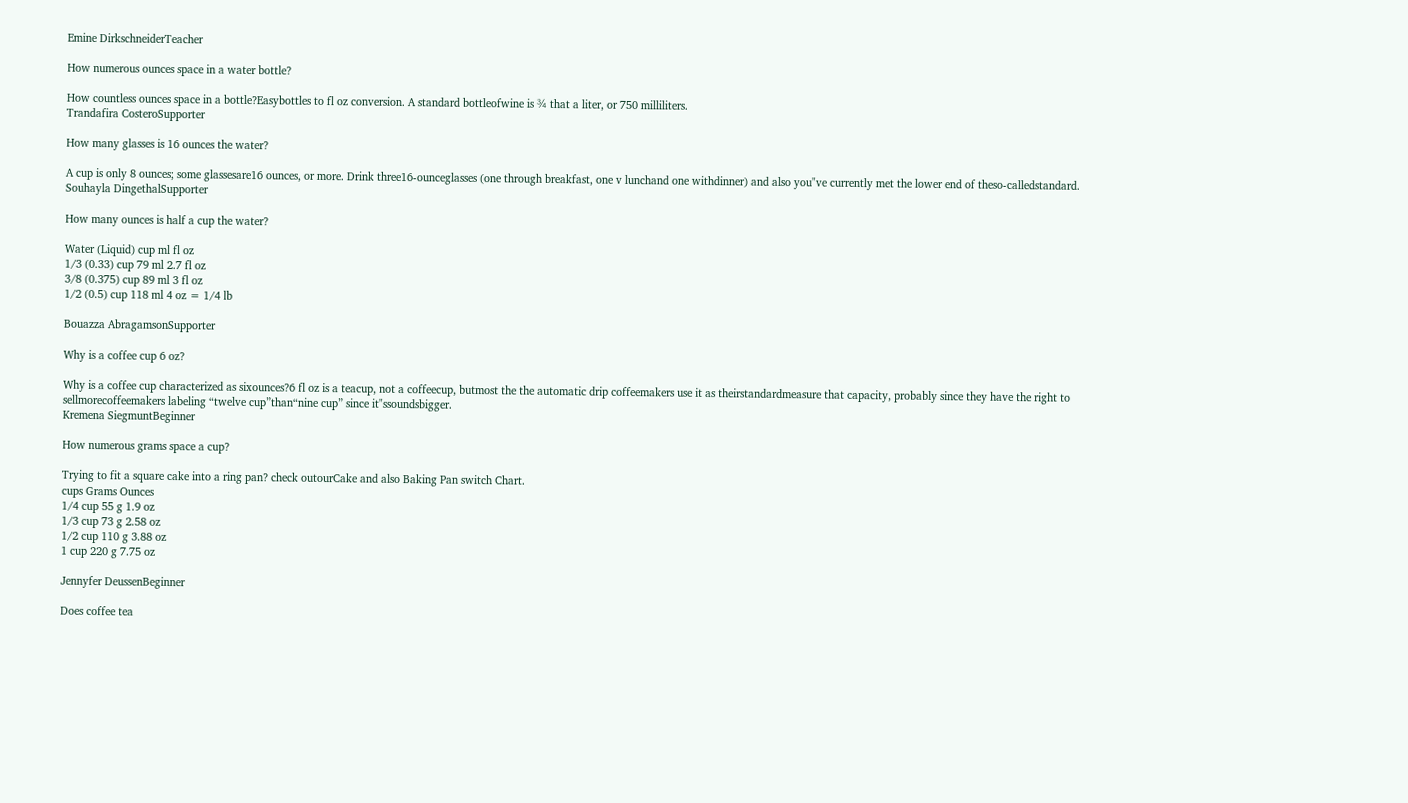Emine DirkschneiderTeacher

How numerous ounces space in a water bottle?

How countless ounces space in a bottle?Easybottles to fl oz conversion. A standard bottleofwine is ¾ that a liter, or 750 milliliters.
Trandafira CosteroSupporter

How many glasses is 16 ounces the water?

A cup is only 8 ounces; some glassesare16 ounces, or more. Drink three16-ounceglasses (one through breakfast, one v lunchand one withdinner) and also you"ve currently met the lower end of theso-calledstandard.
Souhayla DingethalSupporter

How many ounces is half a cup the water?

Water (Liquid) cup ml fl oz
1/3 (0.33) cup 79 ml 2.7 fl oz
3/8 (0.375) cup 89 ml 3 fl oz
1/2 (0.5) cup 118 ml 4 oz = 1/4 lb

Bouazza AbragamsonSupporter

Why is a coffee cup 6 oz?

Why is a coffee cup characterized as sixounces?6 fl oz is a teacup, not a coffeecup, butmost the the automatic drip coffeemakers use it as theirstandardmeasure that capacity, probably since they have the right to sellmorecoffeemakers labeling “twelve cup”than“nine cup” since it"ssoundsbigger.
Kremena SiegmuntBeginner

How numerous grams space a cup?

Trying to fit a square cake into a ring pan? check outourCake and also Baking Pan switch Chart.
cups Grams Ounces
1/4 cup 55 g 1.9 oz
1/3 cup 73 g 2.58 oz
1/2 cup 110 g 3.88 oz
1 cup 220 g 7.75 oz

Jennyfer DeussenBeginner

Does coffee tea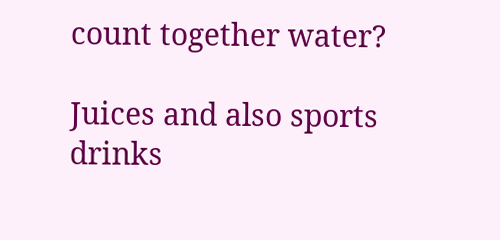count together water?

Juices and also sports drinks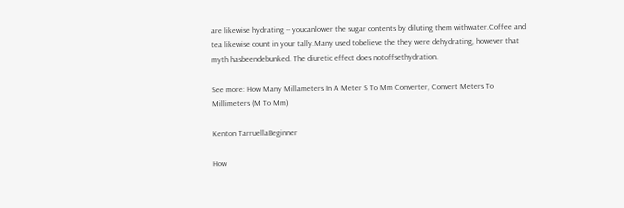are likewise hydrating -- youcanlower the sugar contents by diluting them withwater.Coffee and tea likewise count in your tally.Many used tobelieve the they were dehydrating, however that myth hasbeendebunked. The diuretic effect does notoffsethydration.

See more: How Many Millameters In A Meter S To Mm Converter, Convert Meters To Millimeters (M To Mm)

Kenton TarruellaBeginner

How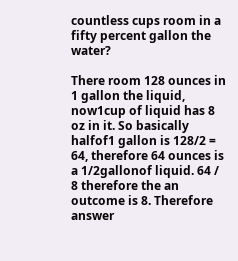countless cups room in a fifty percent gallon the water?

There room 128 ounces in 1 gallon the liquid, now1cup of liquid has 8 oz in it. So basically halfof1 gallon is 128/2 = 64, therefore 64 ounces is a 1/2gallonof liquid. 64 / 8 therefore the an outcome is 8. Therefore answer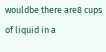wouldbe there are8 cups of liquid in a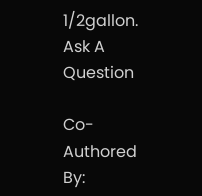1/2gallon.
Ask A Question

Co-Authored By: